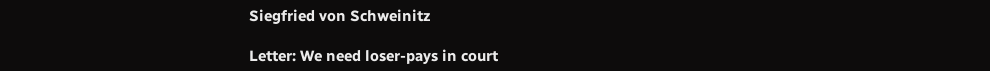Siegfried von Schweinitz

Letter: We need loser-pays in court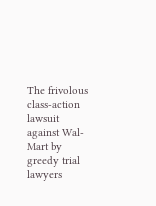The frivolous class-action lawsuit against Wal-Mart by greedy trial lawyers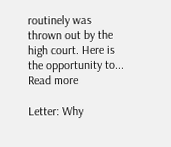routinely was thrown out by the high court. Here is the opportunity to... Read more

Letter: Why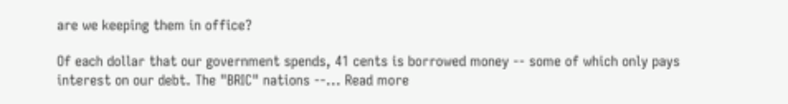are we keeping them in office?

Of each dollar that our government spends, 41 cents is borrowed money -- some of which only pays interest on our debt. The "BRIC" nations --... Read more